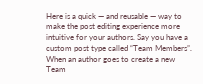Here is a quick — and reusable — way to make the post editing experience more intuitive for your authors. Say you have a custom post type called “Team Members”. When an author goes to create a new Team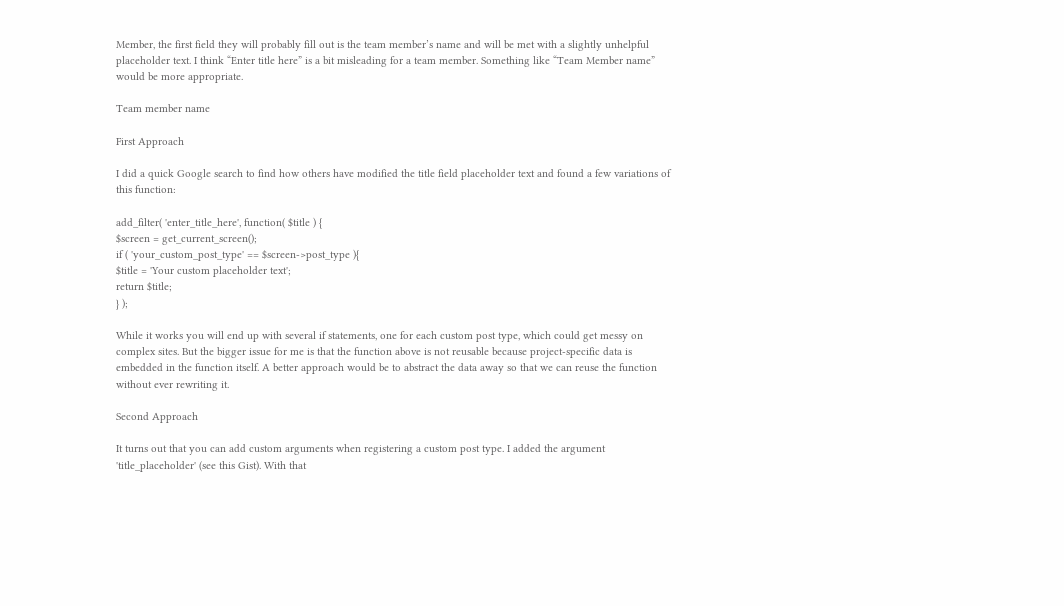Member, the first field they will probably fill out is the team member’s name and will be met with a slightly unhelpful placeholder text. I think “Enter title here” is a bit misleading for a team member. Something like “Team Member name” would be more appropriate.

Team member name

First Approach

I did a quick Google search to find how others have modified the title field placeholder text and found a few variations of this function:

add_filter( 'enter_title_here', function( $title ) {
$screen = get_current_screen();
if ( 'your_custom_post_type' == $screen->post_type ){
$title = 'Your custom placeholder text';
return $title;
} );

While it works you will end up with several if statements, one for each custom post type, which could get messy on complex sites. But the bigger issue for me is that the function above is not reusable because project-specific data is embedded in the function itself. A better approach would be to abstract the data away so that we can reuse the function without ever rewriting it.

Second Approach

It turns out that you can add custom arguments when registering a custom post type. I added the argument 'title_placeholder' (see this Gist). With that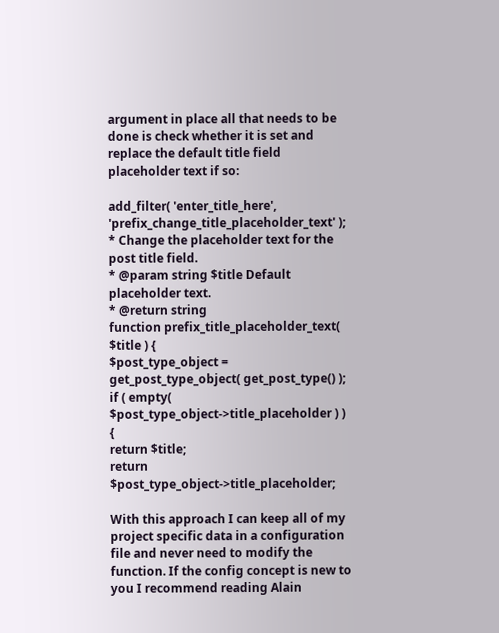argument in place all that needs to be done is check whether it is set and replace the default title field placeholder text if so:

add_filter( 'enter_title_here', 'prefix_change_title_placeholder_text' );
* Change the placeholder text for the post title field.
* @param string $title Default placeholder text.
* @return string
function prefix_title_placeholder_text( $title ) {
$post_type_object = get_post_type_object( get_post_type() );
if ( empty( $post_type_object->title_placeholder ) ) {
return $title;
return $post_type_object->title_placeholder;

With this approach I can keep all of my project specific data in a configuration file and never need to modify the function. If the config concept is new to you I recommend reading Alain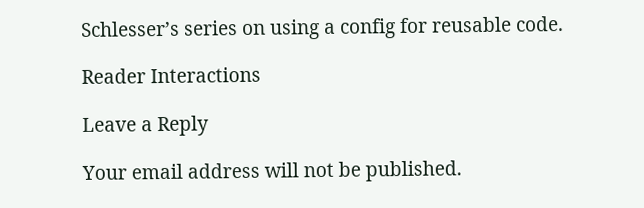Schlesser’s series on using a config for reusable code.

Reader Interactions

Leave a Reply

Your email address will not be published.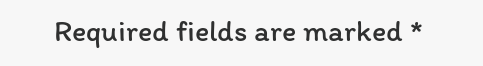Required fields are marked *